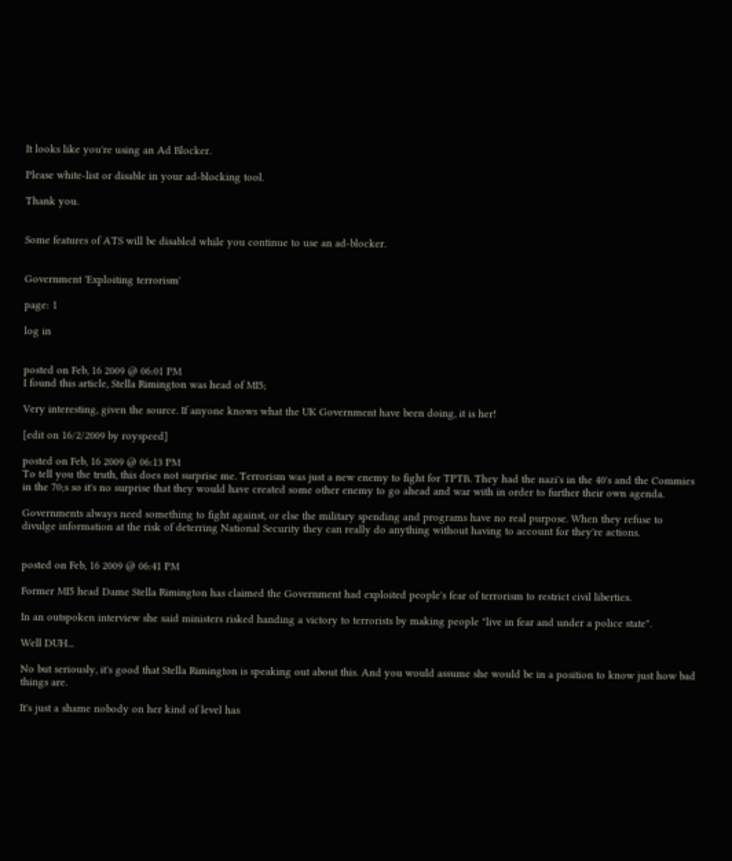It looks like you're using an Ad Blocker.

Please white-list or disable in your ad-blocking tool.

Thank you.


Some features of ATS will be disabled while you continue to use an ad-blocker.


Government 'Exploiting terrorism'

page: 1

log in


posted on Feb, 16 2009 @ 06:01 PM
I found this article, Stella Rimington was head of MI5;

Very interesting, given the source. If anyone knows what the UK Government have been doing, it is her!

[edit on 16/2/2009 by royspeed]

posted on Feb, 16 2009 @ 06:13 PM
To tell you the truth, this does not surprise me. Terrorism was just a new enemy to fight for TPTB. They had the nazi's in the 40's and the Commies in the 70;s so it's no surprise that they would have created some other enemy to go ahead and war with in order to further their own agenda.

Governments always need something to fight against, or else the military spending and programs have no real purpose. When they refuse to divulge information at the risk of deterring National Security they can really do anything without having to account for they're actions.


posted on Feb, 16 2009 @ 06:41 PM

Former MI5 head Dame Stella Rimington has claimed the Government had exploited people's fear of terrorism to restrict civil liberties.

In an outspoken interview she said ministers risked handing a victory to terrorists by making people "live in fear and under a police state".

Well DUH...

No but seriously, it's good that Stella Rimington is speaking out about this. And you would assume she would be in a position to know just how bad things are.

It's just a shame nobody on her kind of level has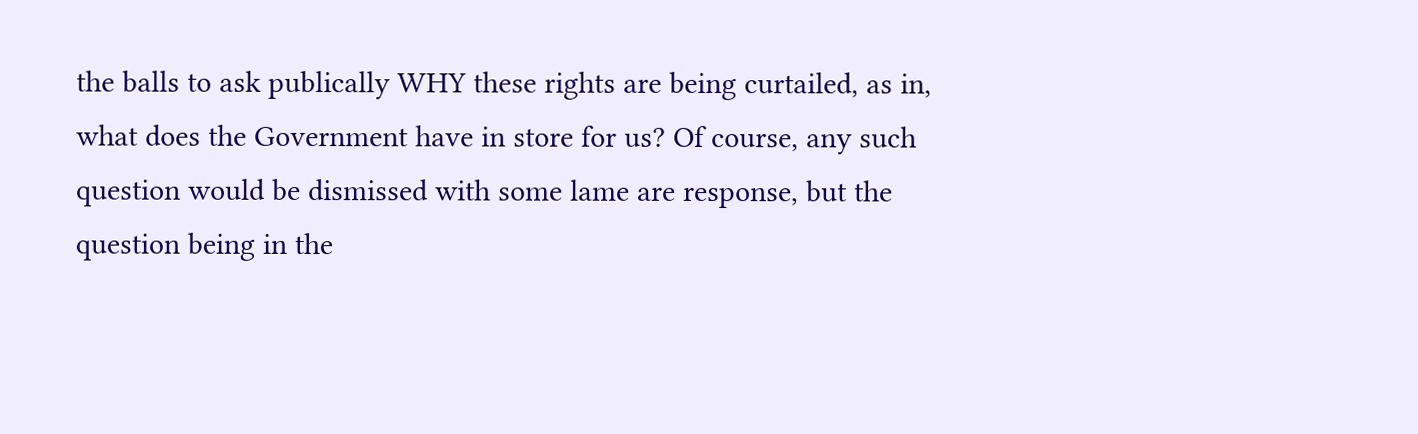the balls to ask publically WHY these rights are being curtailed, as in, what does the Government have in store for us? Of course, any such question would be dismissed with some lame are response, but the question being in the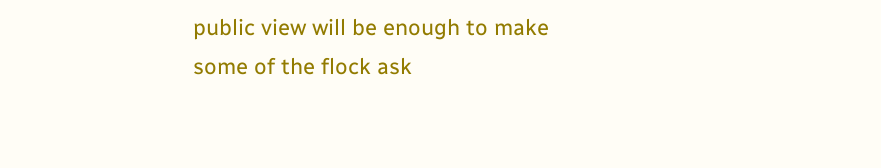public view will be enough to make some of the flock ask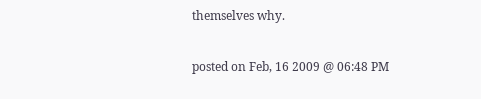themselves why.

posted on Feb, 16 2009 @ 06:48 PM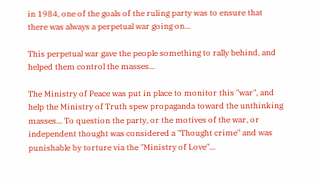in 1984, one of the goals of the ruling party was to ensure that there was always a perpetual war going on...

This perpetual war gave the people something to rally behind, and helped them control the masses...

The Ministry of Peace was put in place to monitor this "war", and help the Ministry of Truth spew propaganda toward the unthinking masses... To question the party, or the motives of the war, or independent thought was considered a "Thought crime" and was punishable by torture via the "Ministry of Love"...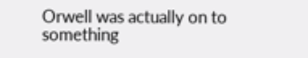Orwell was actually on to something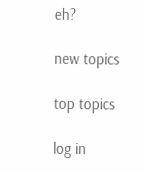eh?

new topics

top topics

log in